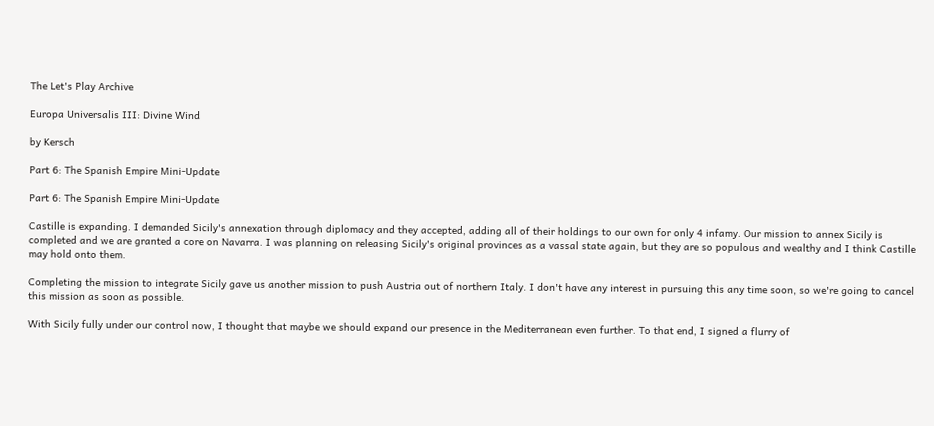The Let's Play Archive

Europa Universalis III: Divine Wind

by Kersch

Part 6: The Spanish Empire Mini-Update

Part 6: The Spanish Empire Mini-Update

Castille is expanding. I demanded Sicily's annexation through diplomacy and they accepted, adding all of their holdings to our own for only 4 infamy. Our mission to annex Sicily is completed and we are granted a core on Navarra. I was planning on releasing Sicily's original provinces as a vassal state again, but they are so populous and wealthy and I think Castille may hold onto them.

Completing the mission to integrate Sicily gave us another mission to push Austria out of northern Italy. I don't have any interest in pursuing this any time soon, so we're going to cancel this mission as soon as possible.

With Sicily fully under our control now, I thought that maybe we should expand our presence in the Mediterranean even further. To that end, I signed a flurry of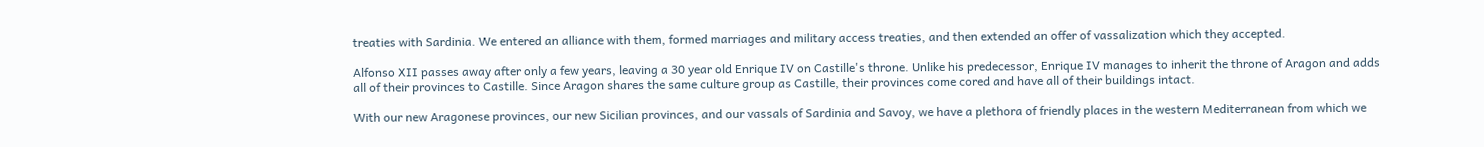treaties with Sardinia. We entered an alliance with them, formed marriages and military access treaties, and then extended an offer of vassalization which they accepted.

Alfonso XII passes away after only a few years, leaving a 30 year old Enrique IV on Castille's throne. Unlike his predecessor, Enrique IV manages to inherit the throne of Aragon and adds all of their provinces to Castille. Since Aragon shares the same culture group as Castille, their provinces come cored and have all of their buildings intact.

With our new Aragonese provinces, our new Sicilian provinces, and our vassals of Sardinia and Savoy, we have a plethora of friendly places in the western Mediterranean from which we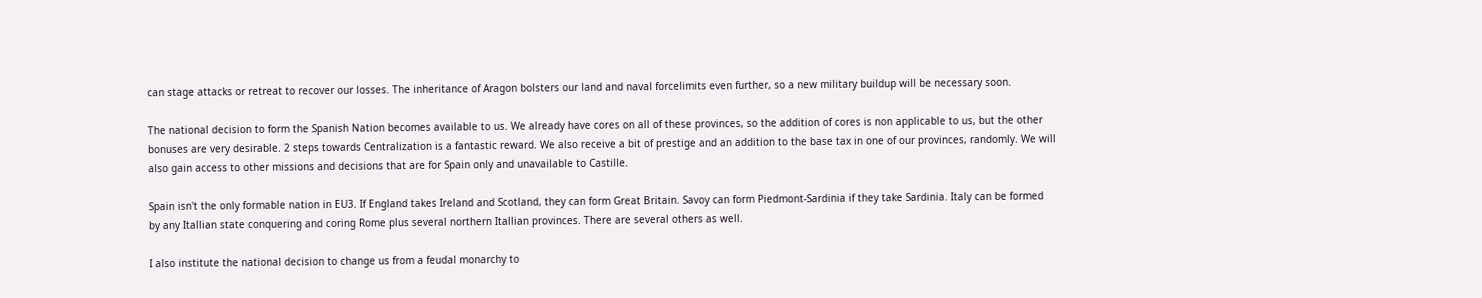can stage attacks or retreat to recover our losses. The inheritance of Aragon bolsters our land and naval forcelimits even further, so a new military buildup will be necessary soon.

The national decision to form the Spanish Nation becomes available to us. We already have cores on all of these provinces, so the addition of cores is non applicable to us, but the other bonuses are very desirable. 2 steps towards Centralization is a fantastic reward. We also receive a bit of prestige and an addition to the base tax in one of our provinces, randomly. We will also gain access to other missions and decisions that are for Spain only and unavailable to Castille.

Spain isn't the only formable nation in EU3. If England takes Ireland and Scotland, they can form Great Britain. Savoy can form Piedmont-Sardinia if they take Sardinia. Italy can be formed by any Itallian state conquering and coring Rome plus several northern Itallian provinces. There are several others as well.

I also institute the national decision to change us from a feudal monarchy to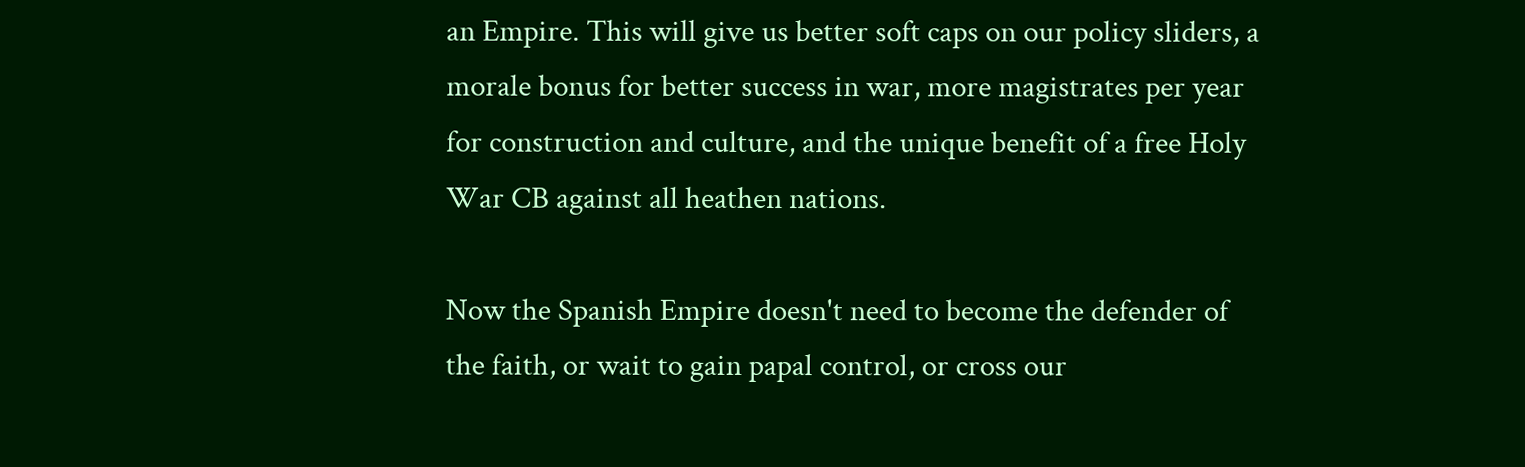an Empire. This will give us better soft caps on our policy sliders, a morale bonus for better success in war, more magistrates per year for construction and culture, and the unique benefit of a free Holy War CB against all heathen nations.

Now the Spanish Empire doesn't need to become the defender of the faith, or wait to gain papal control, or cross our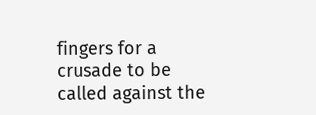fingers for a crusade to be called against the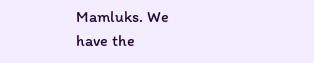Mamluks. We have the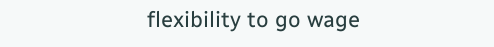flexibility to go wage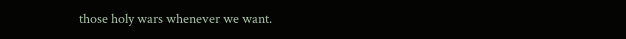those holy wars whenever we want.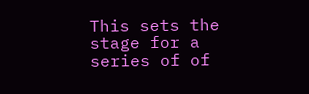This sets the stage for a series of of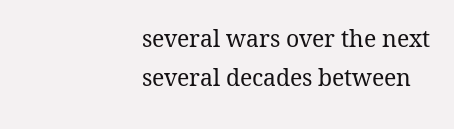several wars over the next several decades between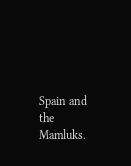Spain and the Mamluks.